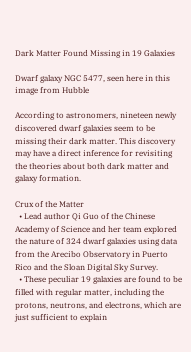Dark Matter Found Missing in 19 Galaxies

Dwarf galaxy NGC 5477, seen here in this image from Hubble

According to astronomers, nineteen newly discovered dwarf galaxies seem to be missing their dark matter. This discovery may have a direct inference for revisiting the theories about both dark matter and galaxy formation.

Crux of the Matter
  • Lead author Qi Guo of the Chinese Academy of Science and her team explored the nature of 324 dwarf galaxies using data from the Arecibo Observatory in Puerto Rico and the Sloan Digital Sky Survey.
  • These peculiar 19 galaxies are found to be filled with regular matter, including the protons, neutrons, and electrons, which are just sufficient to explain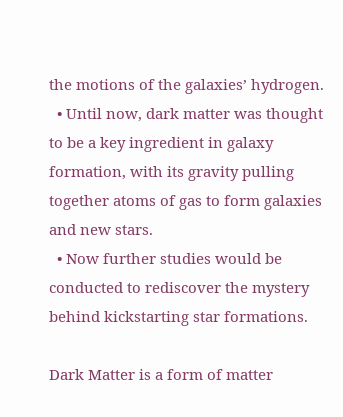the motions of the galaxies’ hydrogen.
  • Until now, dark matter was thought to be a key ingredient in galaxy formation, with its gravity pulling together atoms of gas to form galaxies and new stars.
  • Now further studies would be conducted to rediscover the mystery behind kickstarting star formations.

Dark Matter is a form of matter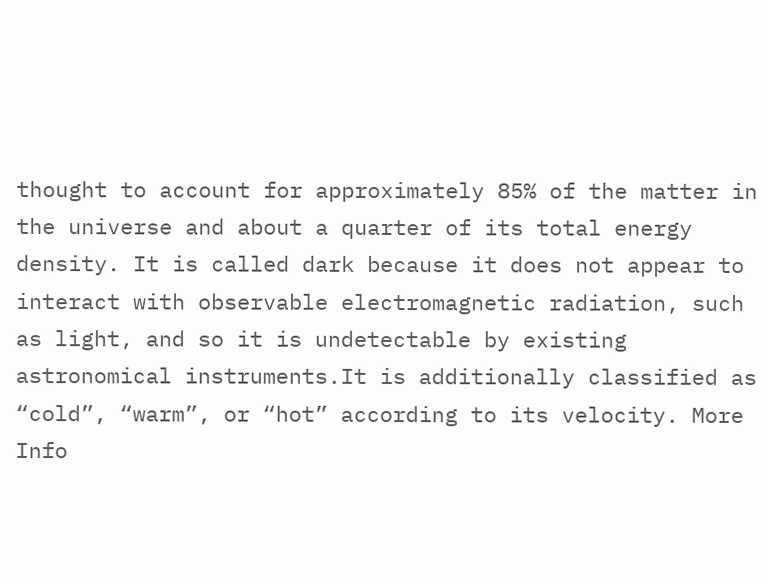thought to account for approximately 85% of the matter in the universe and about a quarter of its total energy density. It is called dark because it does not appear to interact with observable electromagnetic radiation, such as light, and so it is undetectable by existing astronomical instruments.It is additionally classified as “cold”, “warm”, or “hot” according to its velocity. More Info